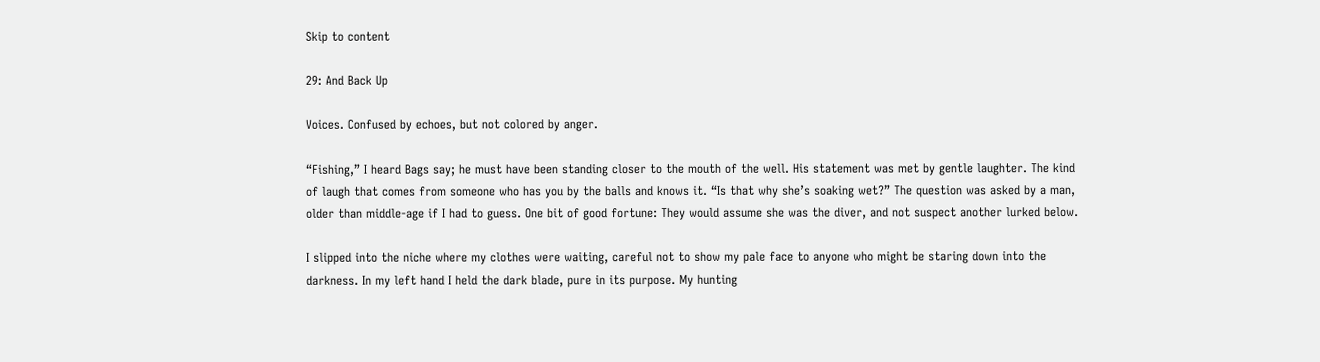Skip to content

29: And Back Up

Voices. Confused by echoes, but not colored by anger.

“Fishing,” I heard Bags say; he must have been standing closer to the mouth of the well. His statement was met by gentle laughter. The kind of laugh that comes from someone who has you by the balls and knows it. “Is that why she’s soaking wet?” The question was asked by a man, older than middle-age if I had to guess. One bit of good fortune: They would assume she was the diver, and not suspect another lurked below.

I slipped into the niche where my clothes were waiting, careful not to show my pale face to anyone who might be staring down into the darkness. In my left hand I held the dark blade, pure in its purpose. My hunting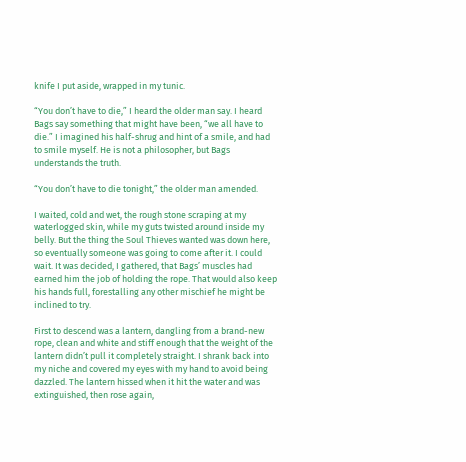knife I put aside, wrapped in my tunic.

“You don’t have to die,” I heard the older man say. I heard Bags say something that might have been, “we all have to die.” I imagined his half-shrug and hint of a smile, and had to smile myself. He is not a philosopher, but Bags understands the truth.

“You don’t have to die tonight,” the older man amended.

I waited, cold and wet, the rough stone scraping at my waterlogged skin, while my guts twisted around inside my belly. But the thing the Soul Thieves wanted was down here, so eventually someone was going to come after it. I could wait. It was decided, I gathered, that Bags’ muscles had earned him the job of holding the rope. That would also keep his hands full, forestalling any other mischief he might be inclined to try.

First to descend was a lantern, dangling from a brand-new rope, clean and white and stiff enough that the weight of the lantern didn’t pull it completely straight. I shrank back into my niche and covered my eyes with my hand to avoid being dazzled. The lantern hissed when it hit the water and was extinguished, then rose again,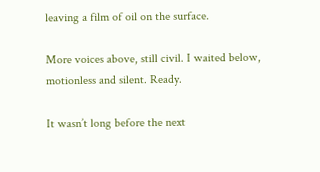leaving a film of oil on the surface.

More voices above, still civil. I waited below, motionless and silent. Ready.

It wasn’t long before the next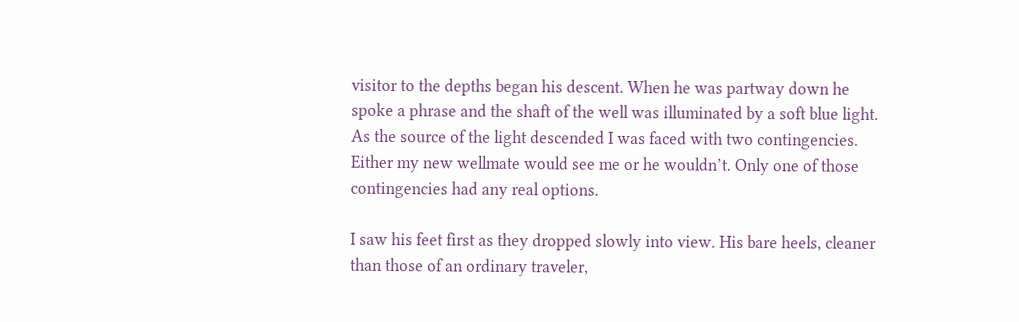visitor to the depths began his descent. When he was partway down he spoke a phrase and the shaft of the well was illuminated by a soft blue light. As the source of the light descended I was faced with two contingencies. Either my new wellmate would see me or he wouldn’t. Only one of those contingencies had any real options.

I saw his feet first as they dropped slowly into view. His bare heels, cleaner than those of an ordinary traveler,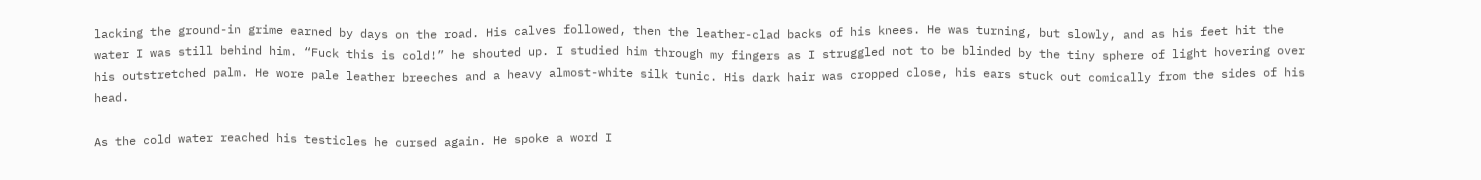lacking the ground-in grime earned by days on the road. His calves followed, then the leather-clad backs of his knees. He was turning, but slowly, and as his feet hit the water I was still behind him. “Fuck this is cold!” he shouted up. I studied him through my fingers as I struggled not to be blinded by the tiny sphere of light hovering over his outstretched palm. He wore pale leather breeches and a heavy almost-white silk tunic. His dark hair was cropped close, his ears stuck out comically from the sides of his head.

As the cold water reached his testicles he cursed again. He spoke a word I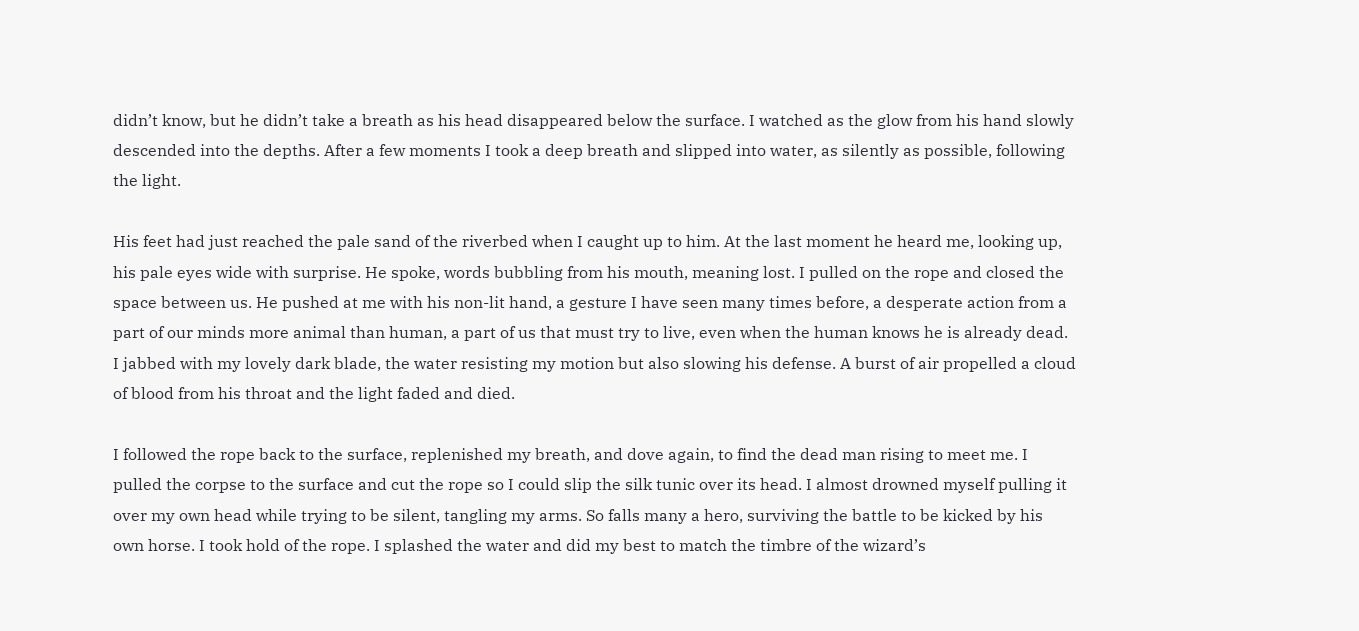didn’t know, but he didn’t take a breath as his head disappeared below the surface. I watched as the glow from his hand slowly descended into the depths. After a few moments I took a deep breath and slipped into water, as silently as possible, following the light.

His feet had just reached the pale sand of the riverbed when I caught up to him. At the last moment he heard me, looking up, his pale eyes wide with surprise. He spoke, words bubbling from his mouth, meaning lost. I pulled on the rope and closed the space between us. He pushed at me with his non-lit hand, a gesture I have seen many times before, a desperate action from a part of our minds more animal than human, a part of us that must try to live, even when the human knows he is already dead. I jabbed with my lovely dark blade, the water resisting my motion but also slowing his defense. A burst of air propelled a cloud of blood from his throat and the light faded and died.

I followed the rope back to the surface, replenished my breath, and dove again, to find the dead man rising to meet me. I pulled the corpse to the surface and cut the rope so I could slip the silk tunic over its head. I almost drowned myself pulling it over my own head while trying to be silent, tangling my arms. So falls many a hero, surviving the battle to be kicked by his own horse. I took hold of the rope. I splashed the water and did my best to match the timbre of the wizard’s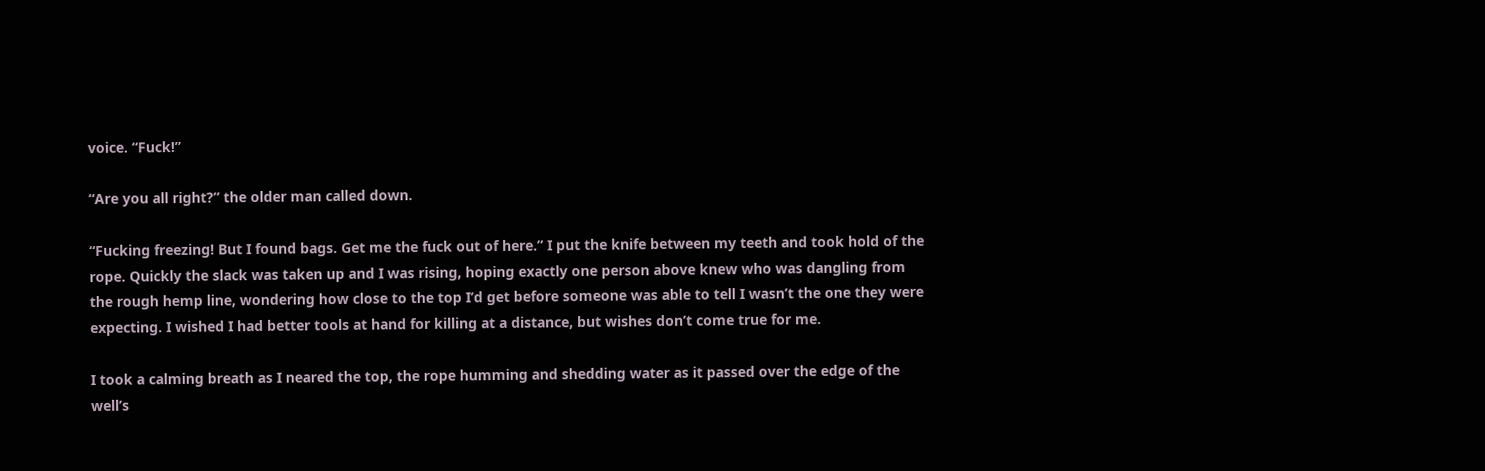voice. “Fuck!”

“Are you all right?” the older man called down.

“Fucking freezing! But I found bags. Get me the fuck out of here.” I put the knife between my teeth and took hold of the rope. Quickly the slack was taken up and I was rising, hoping exactly one person above knew who was dangling from the rough hemp line, wondering how close to the top I’d get before someone was able to tell I wasn’t the one they were expecting. I wished I had better tools at hand for killing at a distance, but wishes don’t come true for me.

I took a calming breath as I neared the top, the rope humming and shedding water as it passed over the edge of the well’s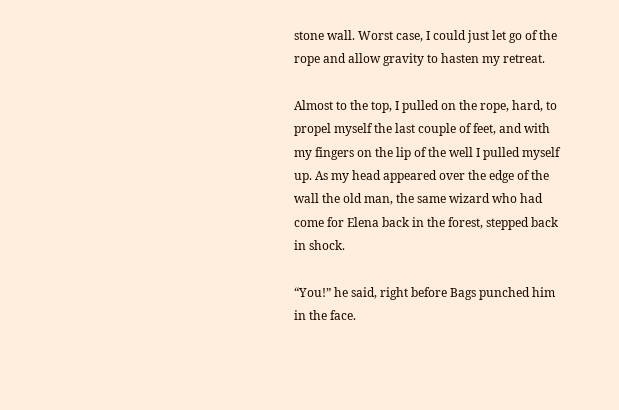stone wall. Worst case, I could just let go of the rope and allow gravity to hasten my retreat.

Almost to the top, I pulled on the rope, hard, to propel myself the last couple of feet, and with my fingers on the lip of the well I pulled myself up. As my head appeared over the edge of the wall the old man, the same wizard who had come for Elena back in the forest, stepped back in shock.

“You!” he said, right before Bags punched him in the face.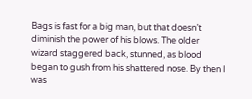Bags is fast for a big man, but that doesn’t diminish the power of his blows. The older wizard staggered back, stunned, as blood began to gush from his shattered nose. By then I was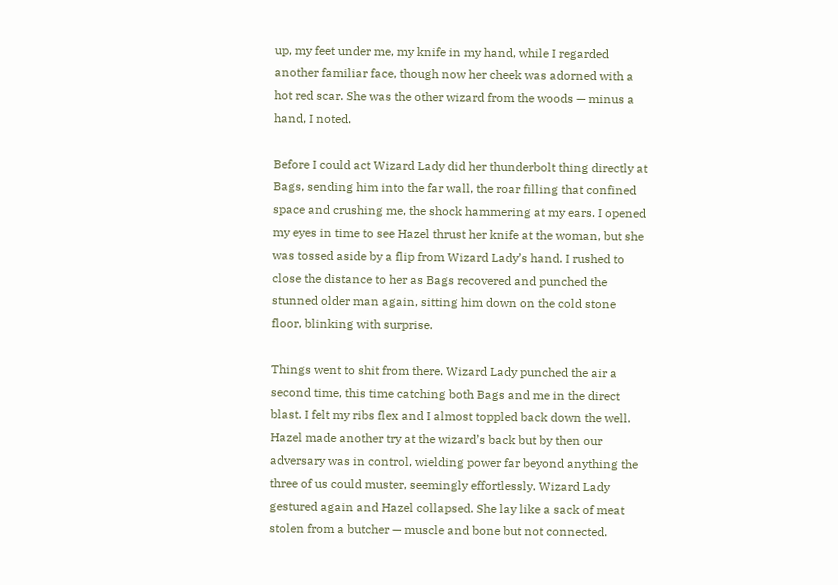up, my feet under me, my knife in my hand, while I regarded another familiar face, though now her cheek was adorned with a hot red scar. She was the other wizard from the woods — minus a hand, I noted.

Before I could act Wizard Lady did her thunderbolt thing directly at Bags, sending him into the far wall, the roar filling that confined space and crushing me, the shock hammering at my ears. I opened my eyes in time to see Hazel thrust her knife at the woman, but she was tossed aside by a flip from Wizard Lady’s hand. I rushed to close the distance to her as Bags recovered and punched the stunned older man again, sitting him down on the cold stone floor, blinking with surprise.

Things went to shit from there. Wizard Lady punched the air a second time, this time catching both Bags and me in the direct blast. I felt my ribs flex and I almost toppled back down the well. Hazel made another try at the wizard’s back but by then our adversary was in control, wielding power far beyond anything the three of us could muster, seemingly effortlessly. Wizard Lady gestured again and Hazel collapsed. She lay like a sack of meat stolen from a butcher — muscle and bone but not connected.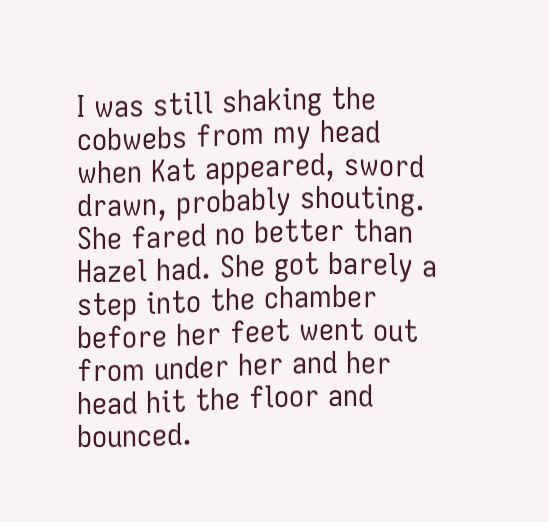I was still shaking the cobwebs from my head when Kat appeared, sword drawn, probably shouting. She fared no better than Hazel had. She got barely a step into the chamber before her feet went out from under her and her head hit the floor and bounced.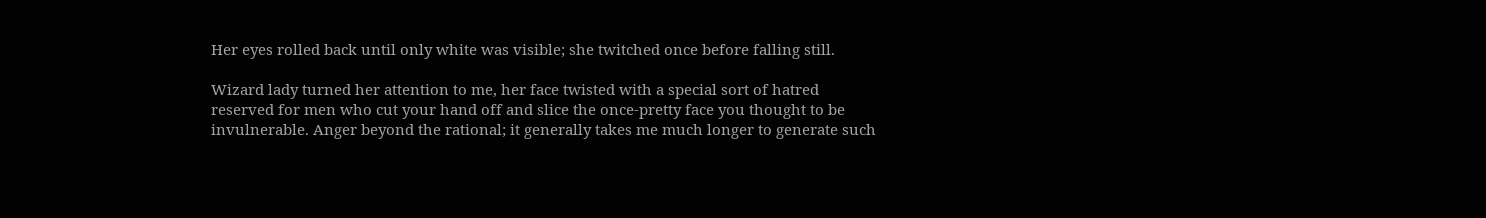Her eyes rolled back until only white was visible; she twitched once before falling still.

Wizard lady turned her attention to me, her face twisted with a special sort of hatred reserved for men who cut your hand off and slice the once-pretty face you thought to be invulnerable. Anger beyond the rational; it generally takes me much longer to generate such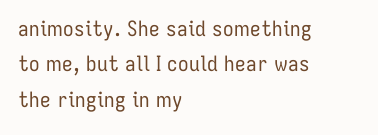animosity. She said something to me, but all I could hear was the ringing in my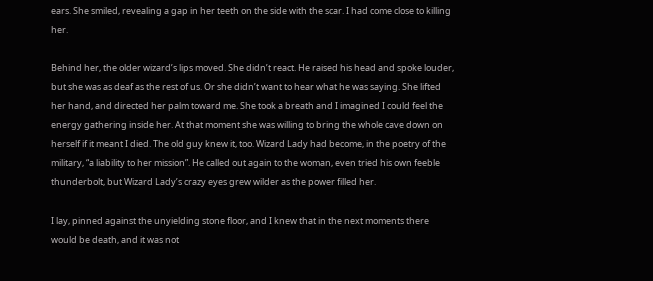ears. She smiled, revealing a gap in her teeth on the side with the scar. I had come close to killing her.

Behind her, the older wizard’s lips moved. She didn’t react. He raised his head and spoke louder, but she was as deaf as the rest of us. Or she didn’t want to hear what he was saying. She lifted her hand, and directed her palm toward me. She took a breath and I imagined I could feel the energy gathering inside her. At that moment she was willing to bring the whole cave down on herself if it meant I died. The old guy knew it, too. Wizard Lady had become, in the poetry of the military, “a liability to her mission”. He called out again to the woman, even tried his own feeble thunderbolt, but Wizard Lady’s crazy eyes grew wilder as the power filled her.

I lay, pinned against the unyielding stone floor, and I knew that in the next moments there would be death, and it was not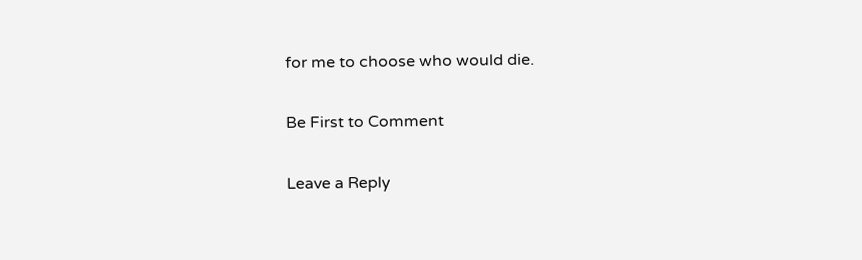for me to choose who would die.

Be First to Comment

Leave a Reply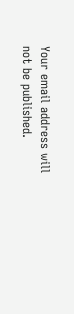Your email address will not be published.